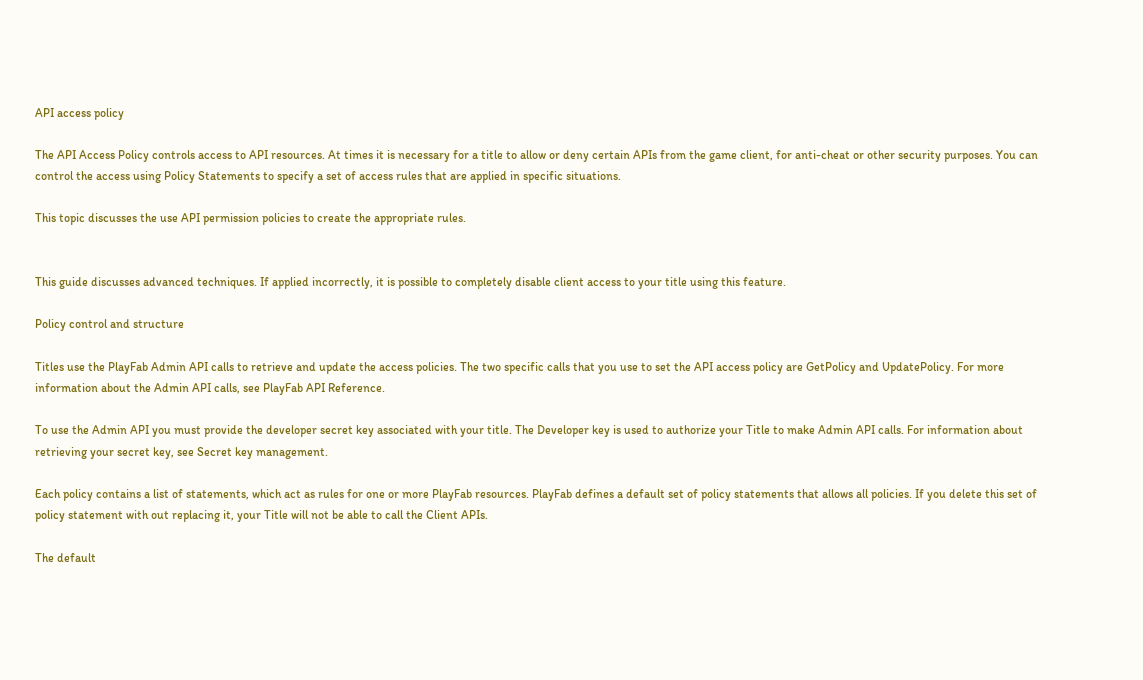API access policy

The API Access Policy controls access to API resources. At times it is necessary for a title to allow or deny certain APIs from the game client, for anti-cheat or other security purposes. You can control the access using Policy Statements to specify a set of access rules that are applied in specific situations.

This topic discusses the use API permission policies to create the appropriate rules.


This guide discusses advanced techniques. If applied incorrectly, it is possible to completely disable client access to your title using this feature.

Policy control and structure

Titles use the PlayFab Admin API calls to retrieve and update the access policies. The two specific calls that you use to set the API access policy are GetPolicy and UpdatePolicy. For more information about the Admin API calls, see PlayFab API Reference.

To use the Admin API you must provide the developer secret key associated with your title. The Developer key is used to authorize your Title to make Admin API calls. For information about retrieving your secret key, see Secret key management.

Each policy contains a list of statements, which act as rules for one or more PlayFab resources. PlayFab defines a default set of policy statements that allows all policies. If you delete this set of policy statement with out replacing it, your Title will not be able to call the Client APIs.

The default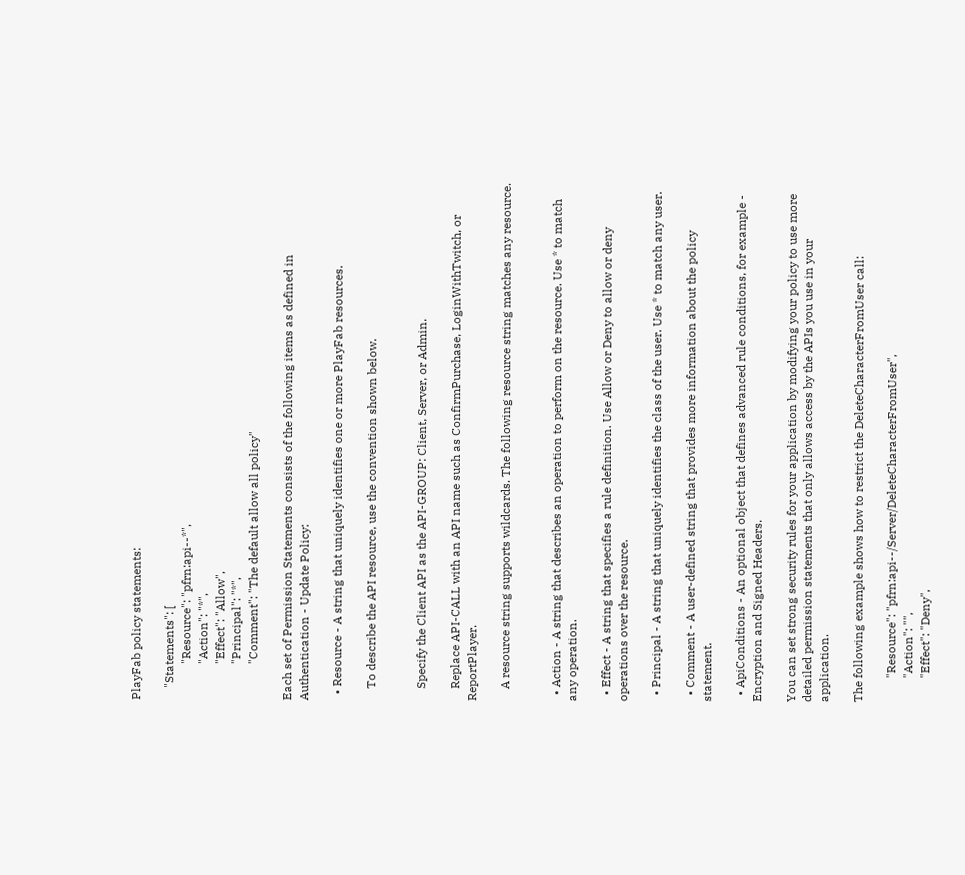PlayFab policy statements:

    "Statements": [
            "Resource": "pfrn:api--*",
            "Action": "*",
            "Effect": "Allow",
            "Principal": "*",
            "Comment": "The default allow all policy"

Each set of Permission Statements consists of the following items as defined in Authentication - Update Policy:

  • Resource - A string that uniquely identifies one or more PlayFab resources.

    To describe the API resource, use the convention shown below.


    Specify the Client API as the API-GROUP: Client, Server, or Admin.

    Replace API-CALL with an API name such as ConfirmPurchase, LoginWithTwitch, or ReportPlayer.

    A resource string supports wildcards. The following resource string matches any resource.


  • Action - A string that describes an operation to perform on the resource. Use * to match any operation.

  • Effect - A string that specifies a rule definition. Use Allow or Deny to allow or deny operations over the resource.

  • Principal - A string that uniquely identifies the class of the user. Use * to match any user.

  • Comment - A user-defined string that provides more information about the policy statement.

  • ApiConditions - An optional object that defines advanced rule conditions, for example - Encryption and Signed Headers.

You can set strong security rules for your application by modifying your policy to use more detailed permission statements that only allows access by the APIs you use in your application.

The following example shows how to restrict the DeleteCharacterFromUser call:

        "Resource": "pfrn:api--/Server/DeleteCharacterFromUser",
        "Action": "",
        "Effect": "Deny",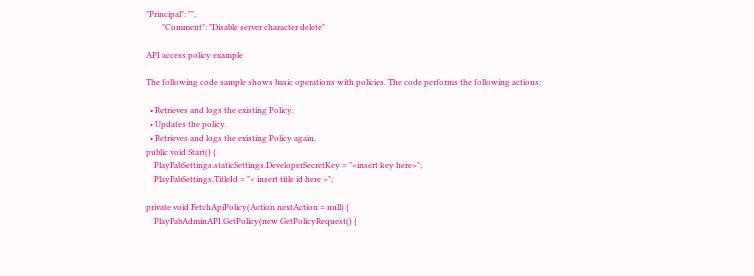"Principal": "",
        "Comment": "Disable server character delete"

API access policy example

The following code sample shows basic operations with policies. The code performs the following actions:

  • Retrieves and logs the existing Policy.
  • Updates the policy.
  • Retrieves and logs the existing Policy again.
public void Start() {
    PlayFabSettings.staticSettings.DeveloperSecretKey = "<insert key here>";
    PlayFabSettings.TitleId = "< insert title id here >";

private void FetchApiPolicy(Action nextAction = null) {
    PlayFabAdminAPI.GetPolicy(new GetPolicyRequest() {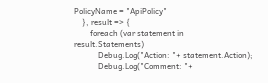PolicyName = "ApiPolicy"
    }, result => {
        foreach (var statement in result.Statements)
            Debug.Log("Action: "+ statement.Action);
            Debug.Log("Comment: "+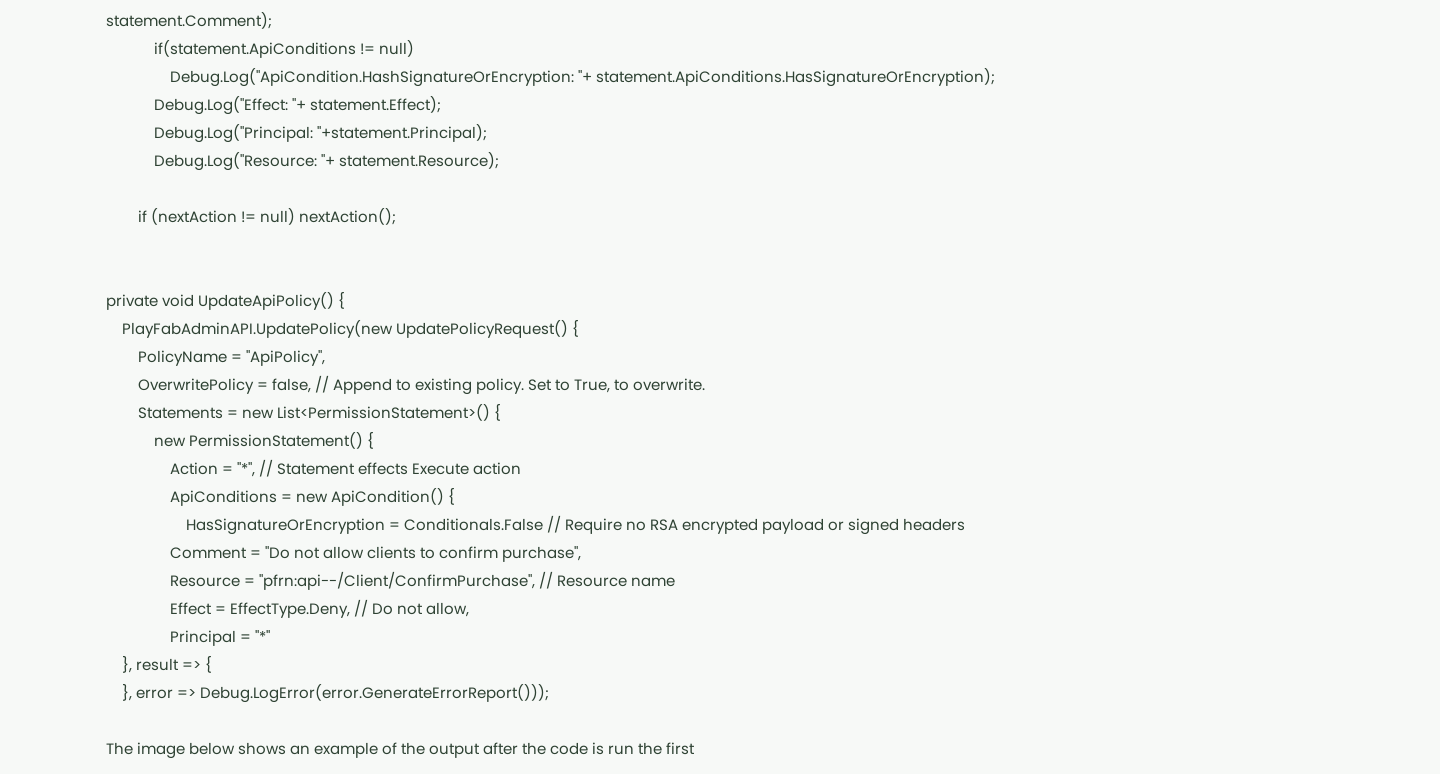statement.Comment);
            if(statement.ApiConditions != null)
                Debug.Log("ApiCondition.HashSignatureOrEncryption: "+ statement.ApiConditions.HasSignatureOrEncryption);
            Debug.Log("Effect: "+ statement.Effect);
            Debug.Log("Principal: "+statement.Principal);
            Debug.Log("Resource: "+ statement.Resource);

        if (nextAction != null) nextAction();


private void UpdateApiPolicy() {
    PlayFabAdminAPI.UpdatePolicy(new UpdatePolicyRequest() {
        PolicyName = "ApiPolicy",
        OverwritePolicy = false, // Append to existing policy. Set to True, to overwrite.
        Statements = new List<PermissionStatement>() {
            new PermissionStatement() {
                Action = "*", // Statement effects Execute action
                ApiConditions = new ApiCondition() {
                    HasSignatureOrEncryption = Conditionals.False // Require no RSA encrypted payload or signed headers
                Comment = "Do not allow clients to confirm purchase",
                Resource = "pfrn:api--/Client/ConfirmPurchase", // Resource name
                Effect = EffectType.Deny, // Do not allow,
                Principal = "*"
    }, result => {
    }, error => Debug.LogError(error.GenerateErrorReport()));

The image below shows an example of the output after the code is run the first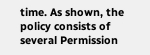time. As shown, the policy consists of several Permission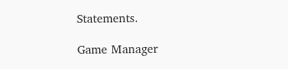Statements.

Game Manager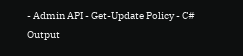- Admin API - Get-Update Policy - C# Output